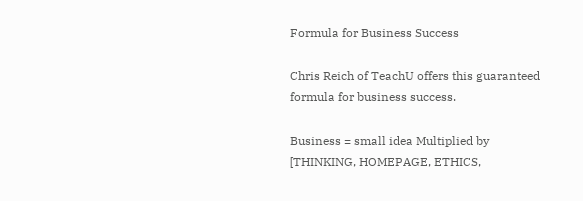Formula for Business Success

Chris Reich of TeachU offers this guaranteed formula for business success.

Business = small idea Multiplied by [THINKING, HOMEPAGE, ETHICS,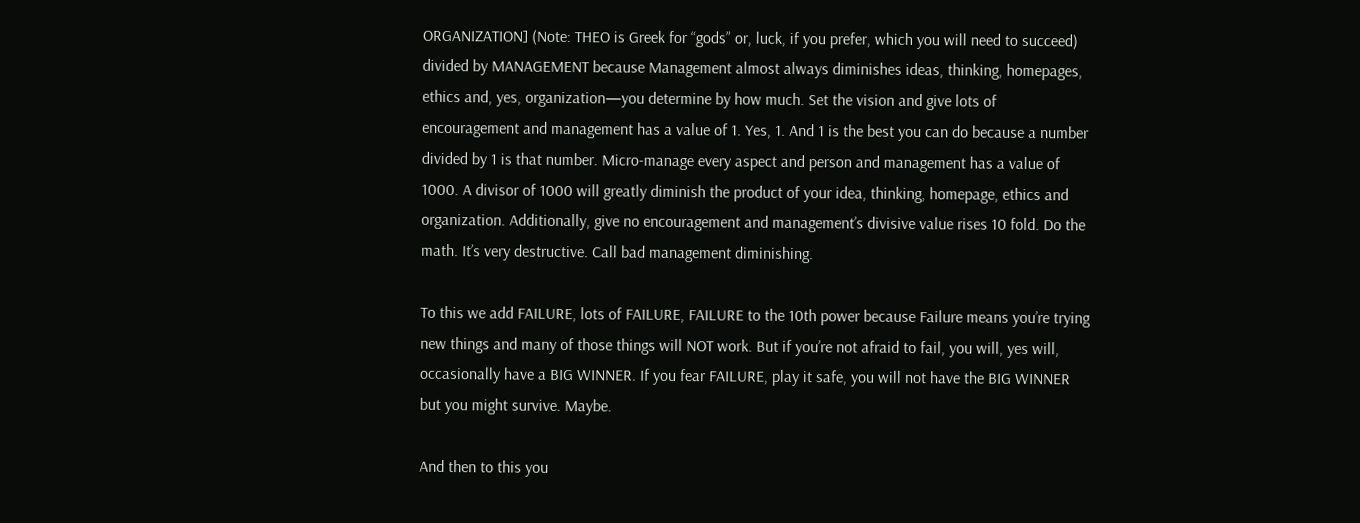ORGANIZATION] (Note: THEO is Greek for “gods” or, luck, if you prefer, which you will need to succeed) divided by MANAGEMENT because Management almost always diminishes ideas, thinking, homepages, ethics and, yes, organization—you determine by how much. Set the vision and give lots of encouragement and management has a value of 1. Yes, 1. And 1 is the best you can do because a number divided by 1 is that number. Micro-manage every aspect and person and management has a value of 1000. A divisor of 1000 will greatly diminish the product of your idea, thinking, homepage, ethics and organization. Additionally, give no encouragement and management’s divisive value rises 10 fold. Do the math. It’s very destructive. Call bad management diminishing.

To this we add FAILURE, lots of FAILURE, FAILURE to the 10th power because Failure means you’re trying new things and many of those things will NOT work. But if you’re not afraid to fail, you will, yes will, occasionally have a BIG WINNER. If you fear FAILURE, play it safe, you will not have the BIG WINNER but you might survive. Maybe.

And then to this you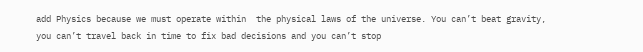add Physics because we must operate within  the physical laws of the universe. You can’t beat gravity, you can’t travel back in time to fix bad decisions and you can’t stop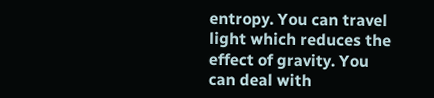entropy. You can travel light which reduces the effect of gravity. You can deal with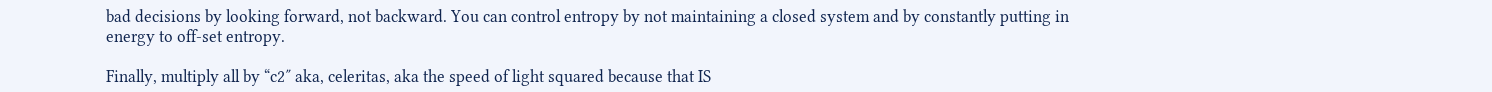bad decisions by looking forward, not backward. You can control entropy by not maintaining a closed system and by constantly putting in energy to off-set entropy.

Finally, multiply all by “c2″ aka, celeritas, aka the speed of light squared because that IS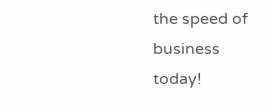the speed of business today!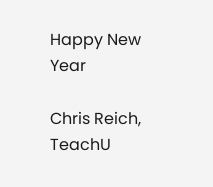Happy New Year

Chris Reich, TeachU